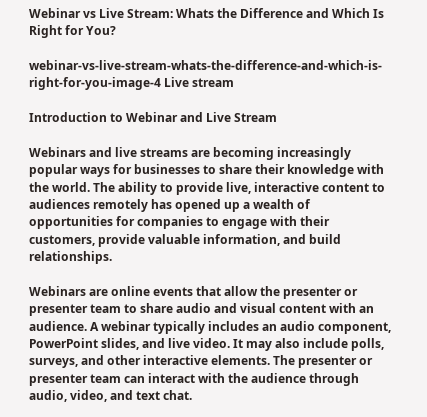Webinar vs Live Stream: Whats the Difference and Which Is Right for You?

webinar-vs-live-stream-whats-the-difference-and-which-is-right-for-you-image-4 Live stream

Introduction to Webinar and Live Stream

Webinars and live streams are becoming increasingly popular ways for businesses to share their knowledge with the world. The ability to provide live, interactive content to audiences remotely has opened up a wealth of opportunities for companies to engage with their customers, provide valuable information, and build relationships.

Webinars are online events that allow the presenter or presenter team to share audio and visual content with an audience. A webinar typically includes an audio component, PowerPoint slides, and live video. It may also include polls, surveys, and other interactive elements. The presenter or presenter team can interact with the audience through audio, video, and text chat.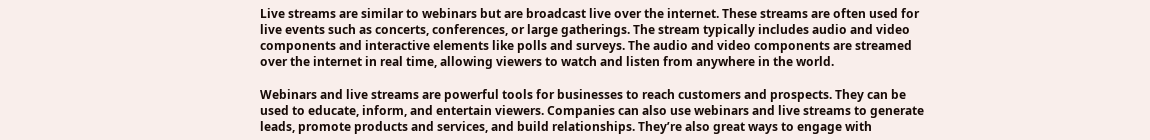Live streams are similar to webinars but are broadcast live over the internet. These streams are often used for live events such as concerts, conferences, or large gatherings. The stream typically includes audio and video components and interactive elements like polls and surveys. The audio and video components are streamed over the internet in real time, allowing viewers to watch and listen from anywhere in the world.

Webinars and live streams are powerful tools for businesses to reach customers and prospects. They can be used to educate, inform, and entertain viewers. Companies can also use webinars and live streams to generate leads, promote products and services, and build relationships. They’re also great ways to engage with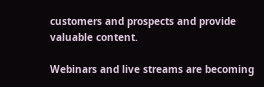customers and prospects and provide valuable content.

Webinars and live streams are becoming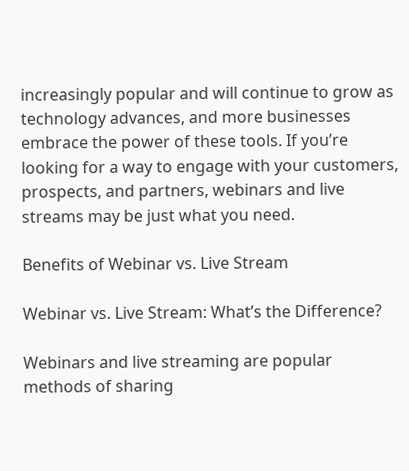increasingly popular and will continue to grow as technology advances, and more businesses embrace the power of these tools. If you’re looking for a way to engage with your customers, prospects, and partners, webinars and live streams may be just what you need.

Benefits of Webinar vs. Live Stream

Webinar vs. Live Stream: What’s the Difference?

Webinars and live streaming are popular methods of sharing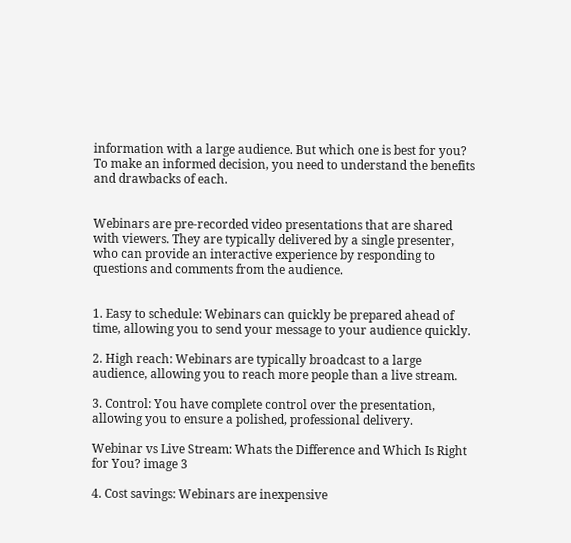information with a large audience. But which one is best for you? To make an informed decision, you need to understand the benefits and drawbacks of each.


Webinars are pre-recorded video presentations that are shared with viewers. They are typically delivered by a single presenter, who can provide an interactive experience by responding to questions and comments from the audience.


1. Easy to schedule: Webinars can quickly be prepared ahead of time, allowing you to send your message to your audience quickly.

2. High reach: Webinars are typically broadcast to a large audience, allowing you to reach more people than a live stream.

3. Control: You have complete control over the presentation, allowing you to ensure a polished, professional delivery.

Webinar vs Live Stream: Whats the Difference and Which Is Right for You? image 3

4. Cost savings: Webinars are inexpensive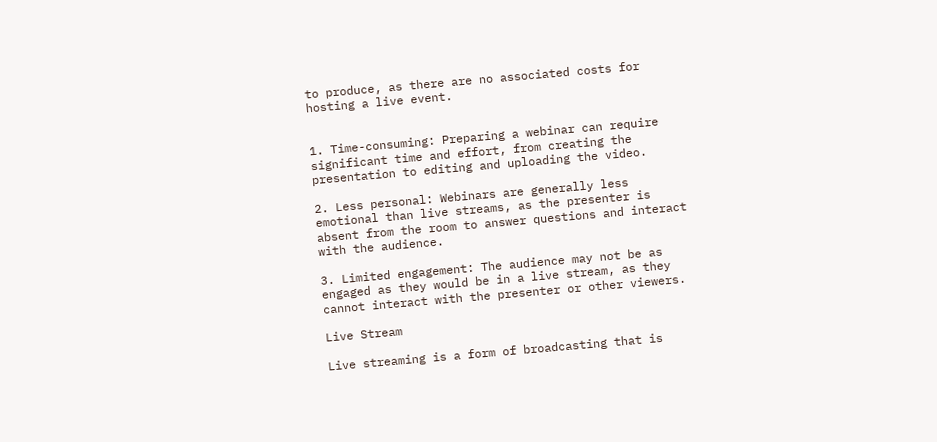to produce, as there are no associated costs for hosting a live event.


1. Time-consuming: Preparing a webinar can require significant time and effort, from creating the presentation to editing and uploading the video.

2. Less personal: Webinars are generally less emotional than live streams, as the presenter is absent from the room to answer questions and interact with the audience.

3. Limited engagement: The audience may not be as engaged as they would be in a live stream, as they cannot interact with the presenter or other viewers.

Live Stream

Live streaming is a form of broadcasting that is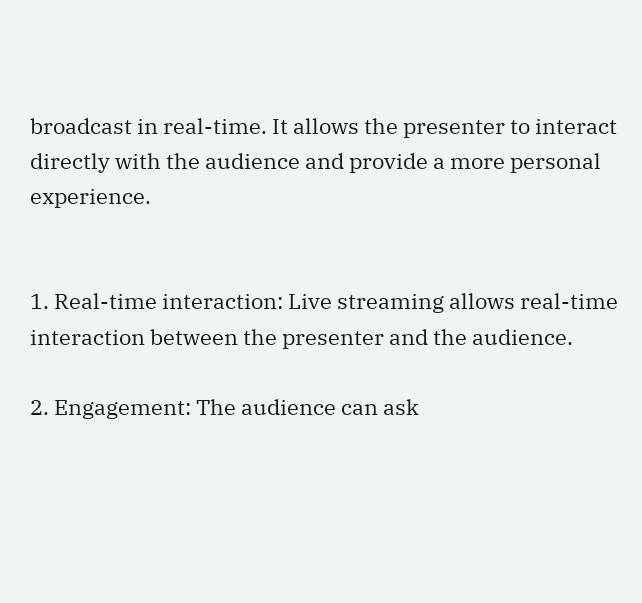broadcast in real-time. It allows the presenter to interact directly with the audience and provide a more personal experience.


1. Real-time interaction: Live streaming allows real-time interaction between the presenter and the audience.

2. Engagement: The audience can ask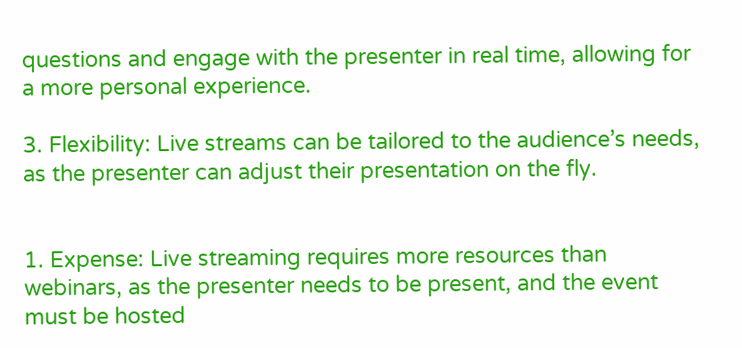questions and engage with the presenter in real time, allowing for a more personal experience.

3. Flexibility: Live streams can be tailored to the audience’s needs, as the presenter can adjust their presentation on the fly.


1. Expense: Live streaming requires more resources than webinars, as the presenter needs to be present, and the event must be hosted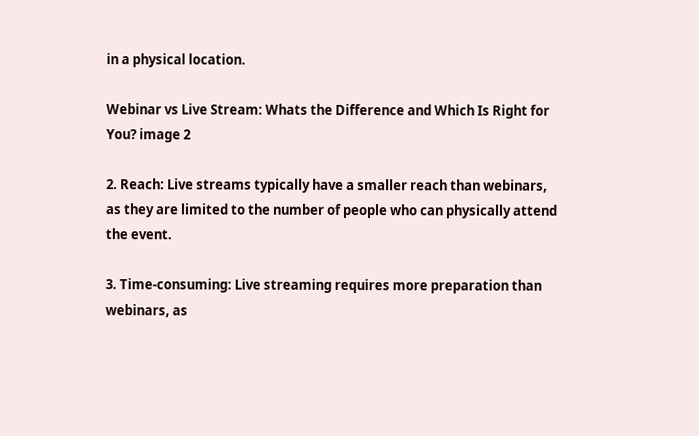in a physical location.

Webinar vs Live Stream: Whats the Difference and Which Is Right for You? image 2

2. Reach: Live streams typically have a smaller reach than webinars, as they are limited to the number of people who can physically attend the event.

3. Time-consuming: Live streaming requires more preparation than webinars, as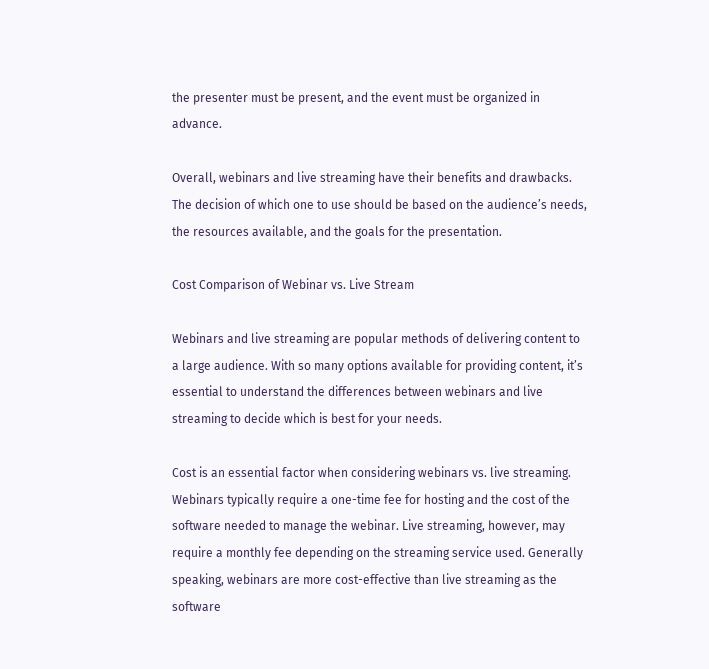the presenter must be present, and the event must be organized in advance.

Overall, webinars and live streaming have their benefits and drawbacks. The decision of which one to use should be based on the audience’s needs, the resources available, and the goals for the presentation.

Cost Comparison of Webinar vs. Live Stream

Webinars and live streaming are popular methods of delivering content to a large audience. With so many options available for providing content, it’s essential to understand the differences between webinars and live streaming to decide which is best for your needs.

Cost is an essential factor when considering webinars vs. live streaming. Webinars typically require a one-time fee for hosting and the cost of the software needed to manage the webinar. Live streaming, however, may require a monthly fee depending on the streaming service used. Generally speaking, webinars are more cost-effective than live streaming as the software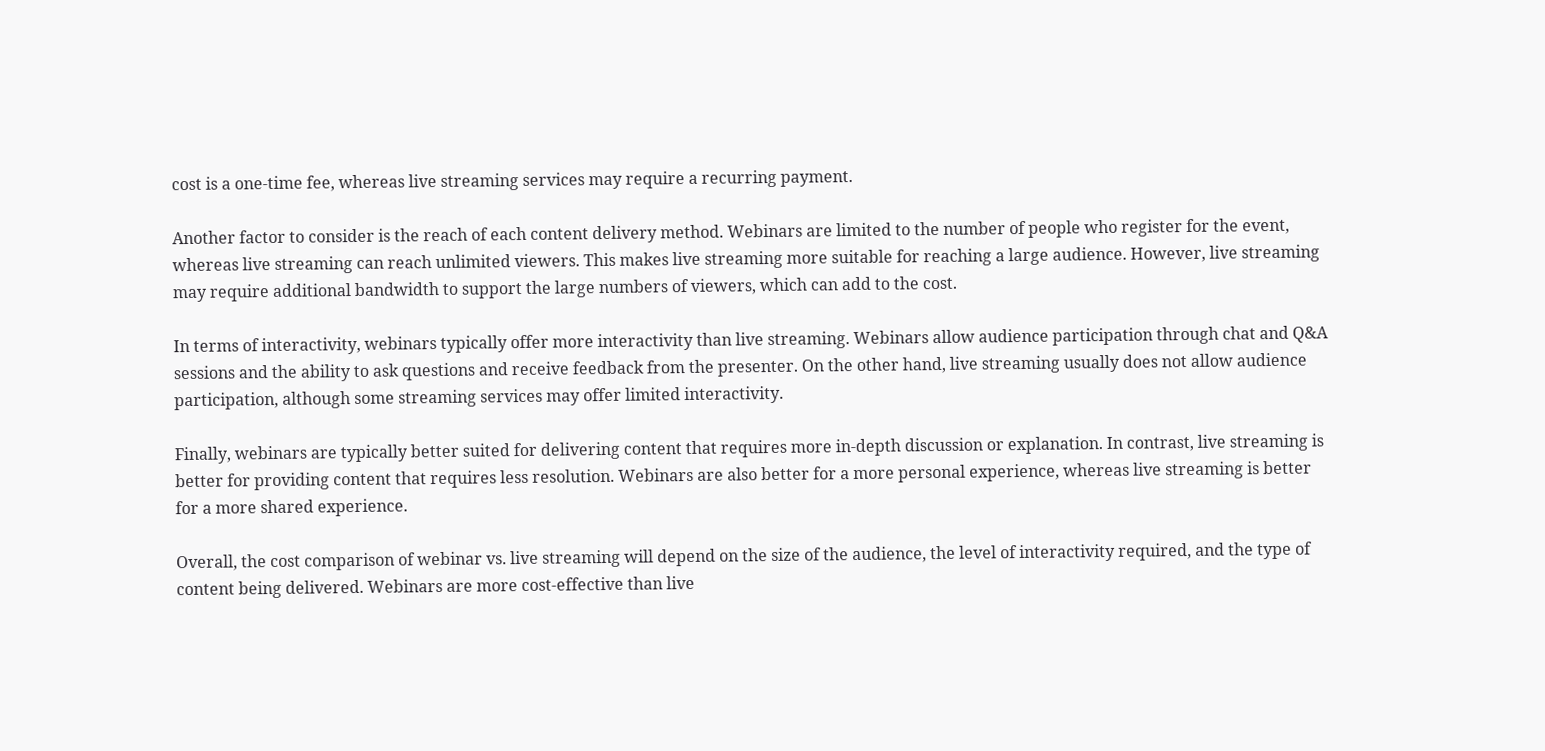cost is a one-time fee, whereas live streaming services may require a recurring payment.

Another factor to consider is the reach of each content delivery method. Webinars are limited to the number of people who register for the event, whereas live streaming can reach unlimited viewers. This makes live streaming more suitable for reaching a large audience. However, live streaming may require additional bandwidth to support the large numbers of viewers, which can add to the cost.

In terms of interactivity, webinars typically offer more interactivity than live streaming. Webinars allow audience participation through chat and Q&A sessions and the ability to ask questions and receive feedback from the presenter. On the other hand, live streaming usually does not allow audience participation, although some streaming services may offer limited interactivity.

Finally, webinars are typically better suited for delivering content that requires more in-depth discussion or explanation. In contrast, live streaming is better for providing content that requires less resolution. Webinars are also better for a more personal experience, whereas live streaming is better for a more shared experience.

Overall, the cost comparison of webinar vs. live streaming will depend on the size of the audience, the level of interactivity required, and the type of content being delivered. Webinars are more cost-effective than live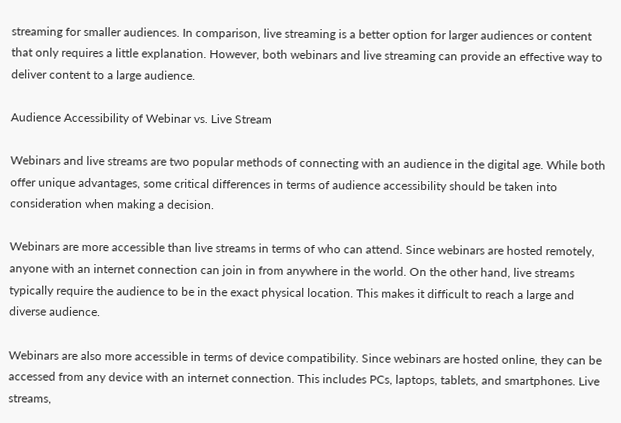streaming for smaller audiences. In comparison, live streaming is a better option for larger audiences or content that only requires a little explanation. However, both webinars and live streaming can provide an effective way to deliver content to a large audience.

Audience Accessibility of Webinar vs. Live Stream

Webinars and live streams are two popular methods of connecting with an audience in the digital age. While both offer unique advantages, some critical differences in terms of audience accessibility should be taken into consideration when making a decision.

Webinars are more accessible than live streams in terms of who can attend. Since webinars are hosted remotely, anyone with an internet connection can join in from anywhere in the world. On the other hand, live streams typically require the audience to be in the exact physical location. This makes it difficult to reach a large and diverse audience.

Webinars are also more accessible in terms of device compatibility. Since webinars are hosted online, they can be accessed from any device with an internet connection. This includes PCs, laptops, tablets, and smartphones. Live streams,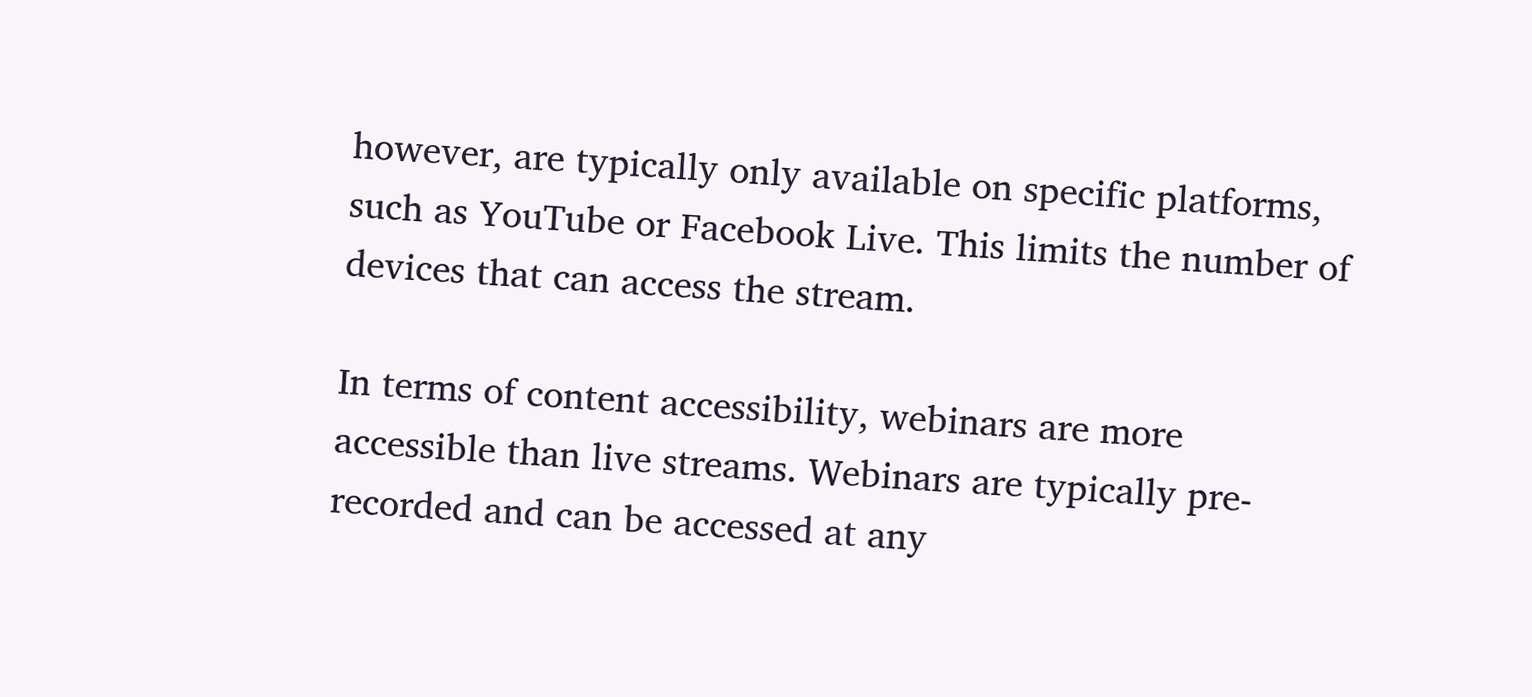however, are typically only available on specific platforms, such as YouTube or Facebook Live. This limits the number of devices that can access the stream.

In terms of content accessibility, webinars are more accessible than live streams. Webinars are typically pre-recorded and can be accessed at any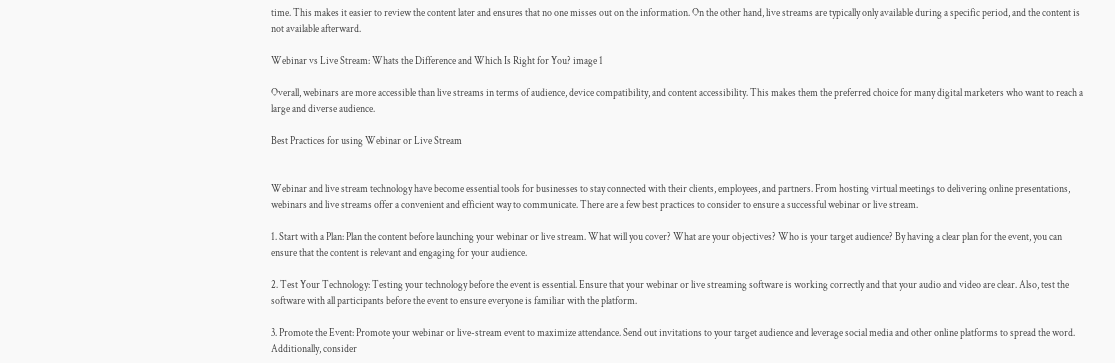time. This makes it easier to review the content later and ensures that no one misses out on the information. On the other hand, live streams are typically only available during a specific period, and the content is not available afterward.

Webinar vs Live Stream: Whats the Difference and Which Is Right for You? image 1

Overall, webinars are more accessible than live streams in terms of audience, device compatibility, and content accessibility. This makes them the preferred choice for many digital marketers who want to reach a large and diverse audience.

Best Practices for using Webinar or Live Stream


Webinar and live stream technology have become essential tools for businesses to stay connected with their clients, employees, and partners. From hosting virtual meetings to delivering online presentations, webinars and live streams offer a convenient and efficient way to communicate. There are a few best practices to consider to ensure a successful webinar or live stream.

1. Start with a Plan: Plan the content before launching your webinar or live stream. What will you cover? What are your objectives? Who is your target audience? By having a clear plan for the event, you can ensure that the content is relevant and engaging for your audience.

2. Test Your Technology: Testing your technology before the event is essential. Ensure that your webinar or live streaming software is working correctly and that your audio and video are clear. Also, test the software with all participants before the event to ensure everyone is familiar with the platform.

3. Promote the Event: Promote your webinar or live-stream event to maximize attendance. Send out invitations to your target audience and leverage social media and other online platforms to spread the word. Additionally, consider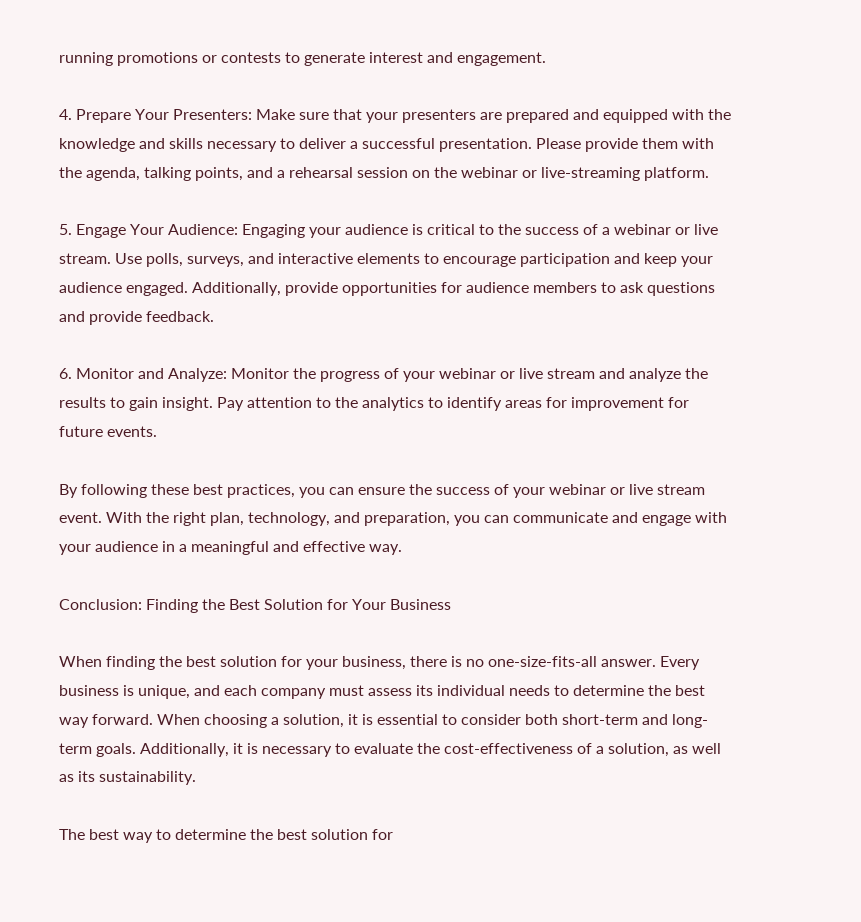running promotions or contests to generate interest and engagement.

4. Prepare Your Presenters: Make sure that your presenters are prepared and equipped with the knowledge and skills necessary to deliver a successful presentation. Please provide them with the agenda, talking points, and a rehearsal session on the webinar or live-streaming platform.

5. Engage Your Audience: Engaging your audience is critical to the success of a webinar or live stream. Use polls, surveys, and interactive elements to encourage participation and keep your audience engaged. Additionally, provide opportunities for audience members to ask questions and provide feedback.

6. Monitor and Analyze: Monitor the progress of your webinar or live stream and analyze the results to gain insight. Pay attention to the analytics to identify areas for improvement for future events.

By following these best practices, you can ensure the success of your webinar or live stream event. With the right plan, technology, and preparation, you can communicate and engage with your audience in a meaningful and effective way.

Conclusion: Finding the Best Solution for Your Business

When finding the best solution for your business, there is no one-size-fits-all answer. Every business is unique, and each company must assess its individual needs to determine the best way forward. When choosing a solution, it is essential to consider both short-term and long-term goals. Additionally, it is necessary to evaluate the cost-effectiveness of a solution, as well as its sustainability.

The best way to determine the best solution for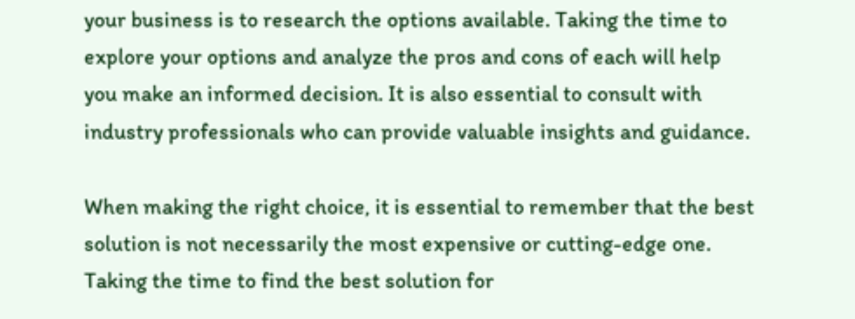your business is to research the options available. Taking the time to explore your options and analyze the pros and cons of each will help you make an informed decision. It is also essential to consult with industry professionals who can provide valuable insights and guidance.

When making the right choice, it is essential to remember that the best solution is not necessarily the most expensive or cutting-edge one. Taking the time to find the best solution for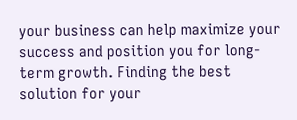your business can help maximize your success and position you for long-term growth. Finding the best solution for your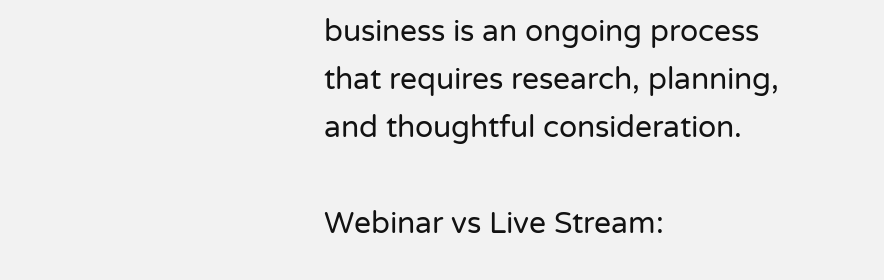business is an ongoing process that requires research, planning, and thoughtful consideration.

Webinar vs Live Stream: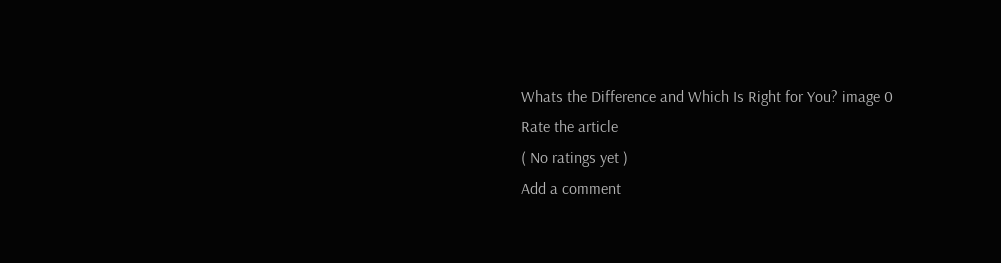Whats the Difference and Which Is Right for You? image 0
Rate the article
( No ratings yet )
Add a comment